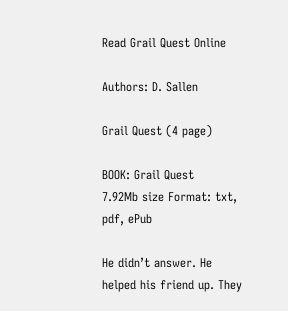Read Grail Quest Online

Authors: D. Sallen

Grail Quest (4 page)

BOOK: Grail Quest
7.92Mb size Format: txt, pdf, ePub

He didn’t answer. He helped his friend up. They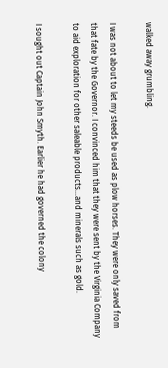walked away grumbling.

I was not about to let my steeds be used as plow horses. They were only saved from that fate by the Governor. I convinced him that they were sent by the Virginia Company to aid exploration for other saleable products…and minerals such as gold.

I sought out Captain John Smyth. Earlier he had governed the colony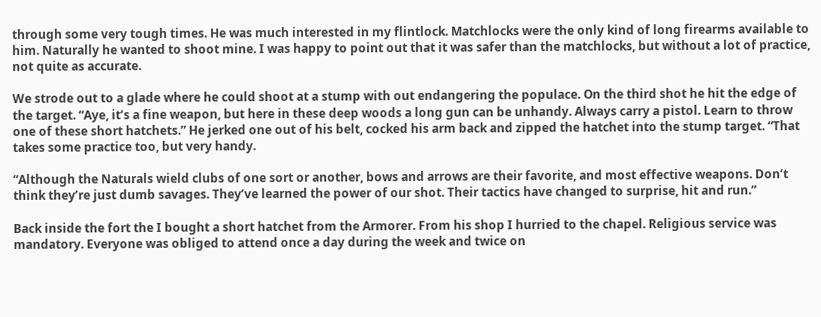through some very tough times. He was much interested in my flintlock. Matchlocks were the only kind of long firearms available to him. Naturally he wanted to shoot mine. I was happy to point out that it was safer than the matchlocks, but without a lot of practice, not quite as accurate.

We strode out to a glade where he could shoot at a stump with out endangering the populace. On the third shot he hit the edge of the target. “Aye, it’s a fine weapon, but here in these deep woods a long gun can be unhandy. Always carry a pistol. Learn to throw one of these short hatchets.” He jerked one out of his belt, cocked his arm back and zipped the hatchet into the stump target. “That takes some practice too, but very handy.

“Although the Naturals wield clubs of one sort or another, bows and arrows are their favorite, and most effective weapons. Don’t think they’re just dumb savages. They’ve learned the power of our shot. Their tactics have changed to surprise, hit and run.”

Back inside the fort the I bought a short hatchet from the Armorer. From his shop I hurried to the chapel. Religious service was mandatory. Everyone was obliged to attend once a day during the week and twice on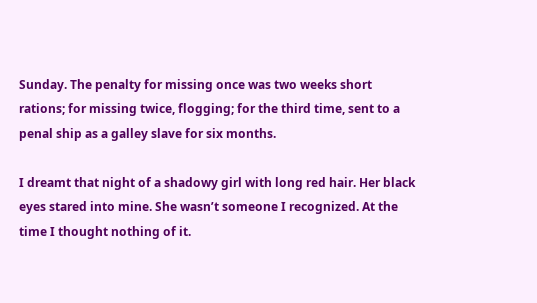Sunday. The penalty for missing once was two weeks short rations; for missing twice, flogging; for the third time, sent to a penal ship as a galley slave for six months.

I dreamt that night of a shadowy girl with long red hair. Her black eyes stared into mine. She wasn’t someone I recognized. At the time I thought nothing of it.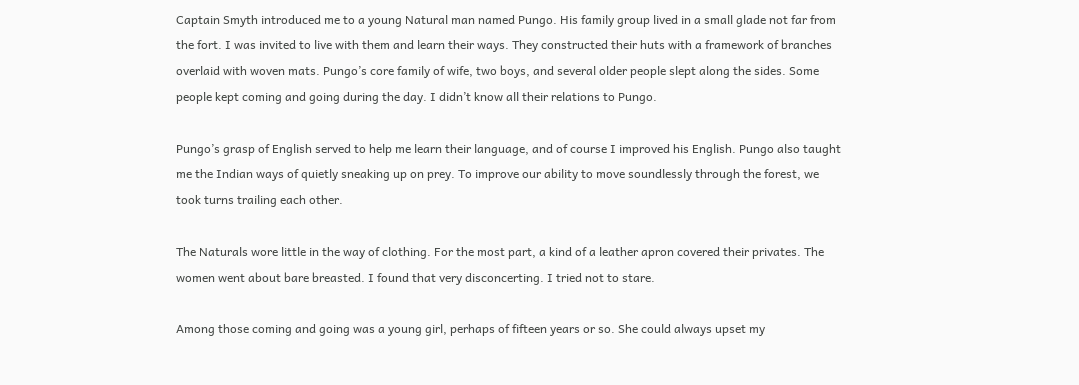Captain Smyth introduced me to a young Natural man named Pungo. His family group lived in a small glade not far from the fort. I was invited to live with them and learn their ways. They constructed their huts with a framework of branches overlaid with woven mats. Pungo’s core family of wife, two boys, and several older people slept along the sides. Some people kept coming and going during the day. I didn’t know all their relations to Pungo.

Pungo’s grasp of English served to help me learn their language, and of course I improved his English. Pungo also taught me the Indian ways of quietly sneaking up on prey. To improve our ability to move soundlessly through the forest, we took turns trailing each other.

The Naturals wore little in the way of clothing. For the most part, a kind of a leather apron covered their privates. The women went about bare breasted. I found that very disconcerting. I tried not to stare.

Among those coming and going was a young girl, perhaps of fifteen years or so. She could always upset my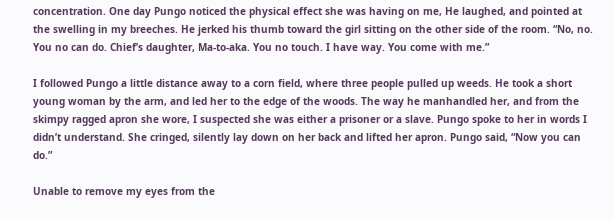concentration. One day Pungo noticed the physical effect she was having on me, He laughed, and pointed at the swelling in my breeches. He jerked his thumb toward the girl sitting on the other side of the room. “No, no. You no can do. Chief’s daughter, Ma-to-aka. You no touch. I have way. You come with me.”

I followed Pungo a little distance away to a corn field, where three people pulled up weeds. He took a short young woman by the arm, and led her to the edge of the woods. The way he manhandled her, and from the skimpy ragged apron she wore, I suspected she was either a prisoner or a slave. Pungo spoke to her in words I didn’t understand. She cringed, silently lay down on her back and lifted her apron. Pungo said, “Now you can do.”

Unable to remove my eyes from the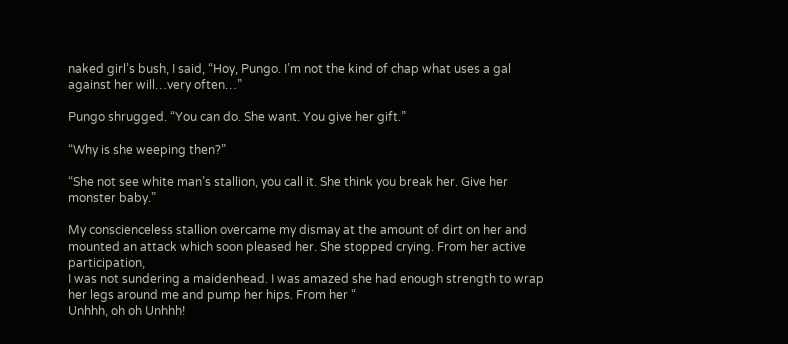naked girl’s bush, I said, “Hoy, Pungo. I’m not the kind of chap what uses a gal against her will…very often…”

Pungo shrugged. “You can do. She want. You give her gift.”

“Why is she weeping then?”

“She not see white man’s stallion, you call it. She think you break her. Give her monster baby.”

My conscienceless stallion overcame my dismay at the amount of dirt on her and mounted an attack which soon pleased her. She stopped crying. From her active participation,
I was not sundering a maidenhead. I was amazed she had enough strength to wrap
her legs around me and pump her hips. From her “
Unhhh, oh oh Unhhh!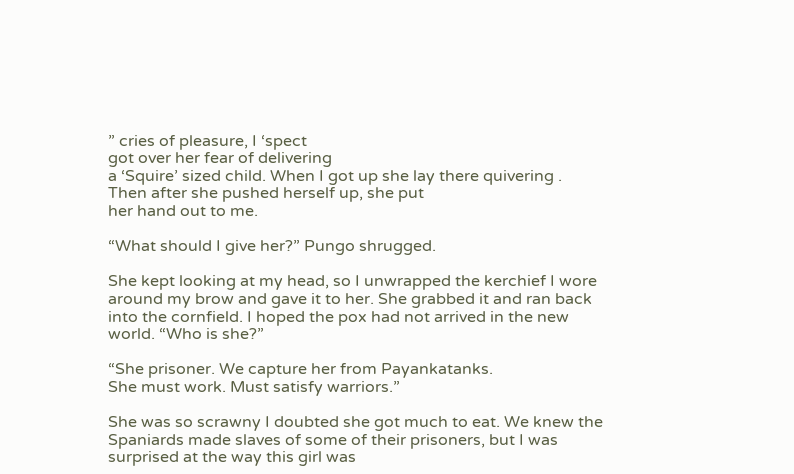” cries of pleasure, I ‘spect
got over her fear of delivering
a ‘Squire’ sized child. When I got up she lay there quivering . Then after she pushed herself up, she put
her hand out to me.

“What should I give her?” Pungo shrugged.

She kept looking at my head, so I unwrapped the kerchief I wore around my brow and gave it to her. She grabbed it and ran back into the cornfield. I hoped the pox had not arrived in the new world. “Who is she?”

“She prisoner. We capture her from Payankatanks.
She must work. Must satisfy warriors.”

She was so scrawny I doubted she got much to eat. We knew the Spaniards made slaves of some of their prisoners, but I was surprised at the way this girl was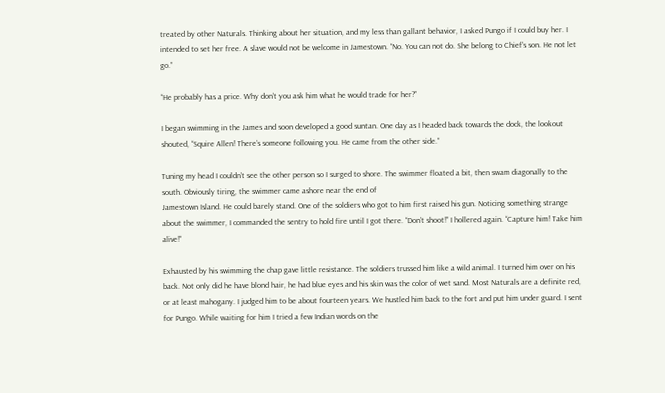treated by other Naturals. Thinking about her situation, and my less than gallant behavior, I asked Pungo if I could buy her. I intended to set her free. A slave would not be welcome in Jamestown. “No. You can not do. She belong to Chief’s son. He not let go.”

“He probably has a price. Why don’t you ask him what he would trade for her?”

I began swimming in the James and soon developed a good suntan. One day as I headed back towards the dock, the lookout shouted, “Squire Allen! There’s someone following you. He came from the other side.”

Tuning my head I couldn’t see the other person so I surged to shore. The swimmer floated a bit, then swam diagonally to the south. Obviously tiring, the swimmer came ashore near the end of
Jamestown Island. He could barely stand. One of the soldiers who got to him first raised his gun. Noticing something strange about the swimmer, I commanded the sentry to hold fire until I got there. “Don’t shoot!” I hollered again. “Capture him! Take him alive!”

Exhausted by his swimming the chap gave little resistance. The soldiers trussed him like a wild animal. I turned him over on his back. Not only did he have blond hair, he had blue eyes and his skin was the color of wet sand. Most Naturals are a definite red, or at least mahogany. I judged him to be about fourteen years. We hustled him back to the fort and put him under guard. I sent for Pungo. While waiting for him I tried a few Indian words on the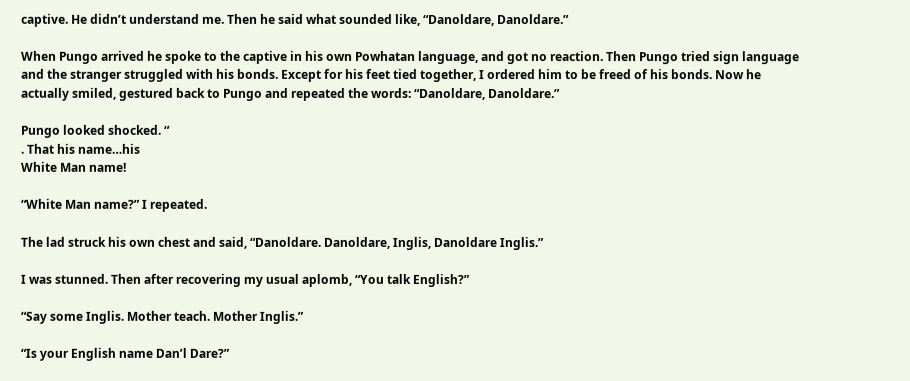captive. He didn’t understand me. Then he said what sounded like, “Danoldare, Danoldare.”

When Pungo arrived he spoke to the captive in his own Powhatan language, and got no reaction. Then Pungo tried sign language and the stranger struggled with his bonds. Except for his feet tied together, I ordered him to be freed of his bonds. Now he actually smiled, gestured back to Pungo and repeated the words: “Danoldare, Danoldare.”

Pungo looked shocked. “
. That his name…his
White Man name!

“White Man name?” I repeated.

The lad struck his own chest and said, “Danoldare. Danoldare, Inglis, Danoldare Inglis.”

I was stunned. Then after recovering my usual aplomb, “You talk English?”

“Say some Inglis. Mother teach. Mother Inglis.”

“Is your English name Dan’l Dare?”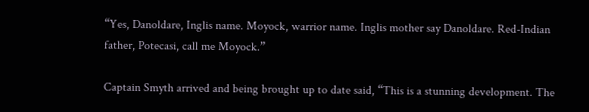“Yes, Danoldare, Inglis name. Moyock, warrior name. Inglis mother say Danoldare. Red-Indian father, Potecasi, call me Moyock.”

Captain Smyth arrived and being brought up to date said, “This is a stunning development. The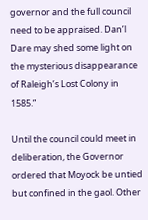governor and the full council need to be appraised. Dan’l Dare may shed some light on the mysterious disappearance of Raleigh’s Lost Colony in 1585.”

Until the council could meet in deliberation, the Governor ordered that Moyock be untied but confined in the gaol. Other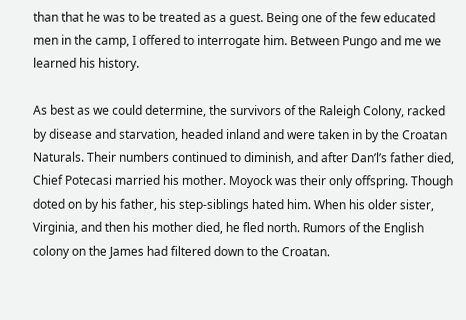than that he was to be treated as a guest. Being one of the few educated men in the camp, I offered to interrogate him. Between Pungo and me we learned his history.

As best as we could determine, the survivors of the Raleigh Colony, racked by disease and starvation, headed inland and were taken in by the Croatan Naturals. Their numbers continued to diminish, and after Dan’l’s father died, Chief Potecasi married his mother. Moyock was their only offspring. Though doted on by his father, his step-siblings hated him. When his older sister, Virginia, and then his mother died, he fled north. Rumors of the English colony on the James had filtered down to the Croatan.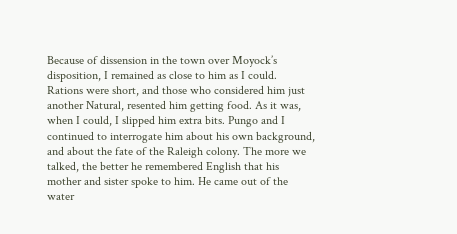Because of dissension in the town over Moyock’s disposition, I remained as close to him as I could. Rations were short, and those who considered him just another Natural, resented him getting food. As it was, when I could, I slipped him extra bits. Pungo and I continued to interrogate him about his own background, and about the fate of the Raleigh colony. The more we talked, the better he remembered English that his mother and sister spoke to him. He came out of the water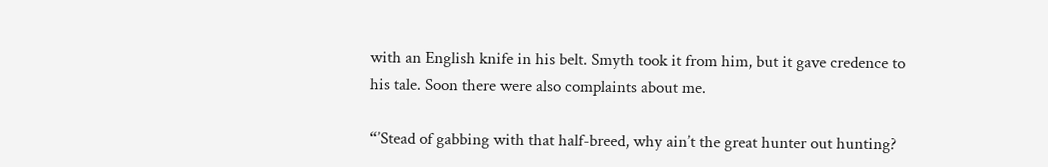with an English knife in his belt. Smyth took it from him, but it gave credence to his tale. Soon there were also complaints about me.

“’Stead of gabbing with that half-breed, why ain’t the great hunter out hunting?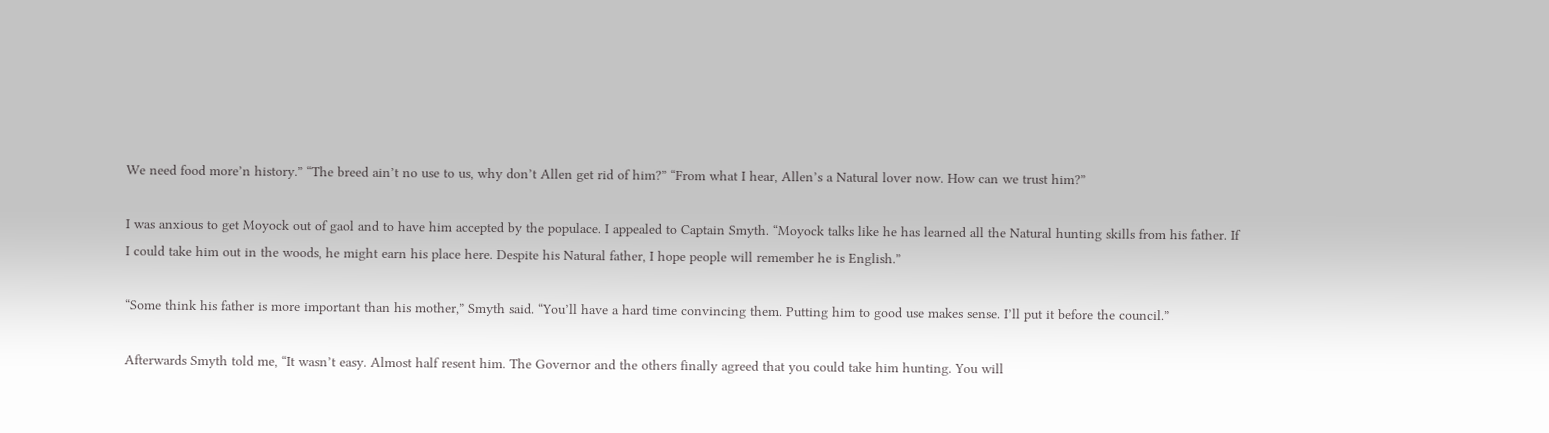We need food more’n history.” “The breed ain’t no use to us, why don’t Allen get rid of him?” “From what I hear, Allen’s a Natural lover now. How can we trust him?”

I was anxious to get Moyock out of gaol and to have him accepted by the populace. I appealed to Captain Smyth. “Moyock talks like he has learned all the Natural hunting skills from his father. If I could take him out in the woods, he might earn his place here. Despite his Natural father, I hope people will remember he is English.”

“Some think his father is more important than his mother,” Smyth said. “You’ll have a hard time convincing them. Putting him to good use makes sense. I’ll put it before the council.”

Afterwards Smyth told me, “It wasn’t easy. Almost half resent him. The Governor and the others finally agreed that you could take him hunting. You will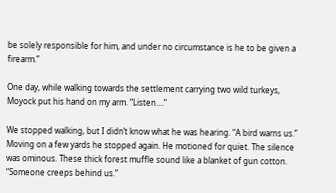be solely responsible for him, and under no circumstance is he to be given a firearm.”

One day, while walking towards the settlement carrying two wild turkeys, Moyock put his hand on my arm. “Listen….”

We stopped walking, but I didn’t know what he was hearing. “A bird warns us.” Moving on a few yards he stopped again. He motioned for quiet. The silence was ominous. These thick forest muffle sound like a blanket of gun cotton. “Someone creeps behind us.”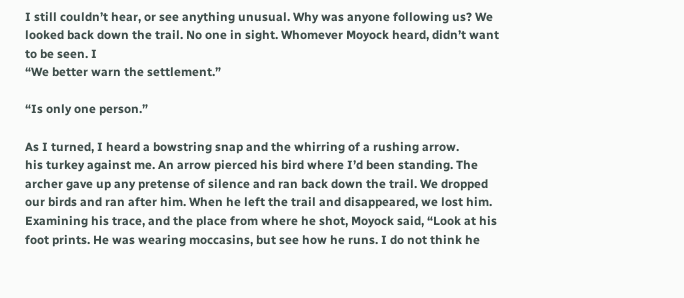I still couldn’t hear, or see anything unusual. Why was anyone following us? We looked back down the trail. No one in sight. Whomever Moyock heard, didn’t want to be seen. I
“We better warn the settlement.”

“Is only one person.”

As I turned, I heard a bowstring snap and the whirring of a rushing arrow.
his turkey against me. An arrow pierced his bird where I’d been standing. The archer gave up any pretense of silence and ran back down the trail. We dropped our birds and ran after him. When he left the trail and disappeared, we lost him. Examining his trace, and the place from where he shot, Moyock said, “Look at his foot prints. He was wearing moccasins, but see how he runs. I do not think he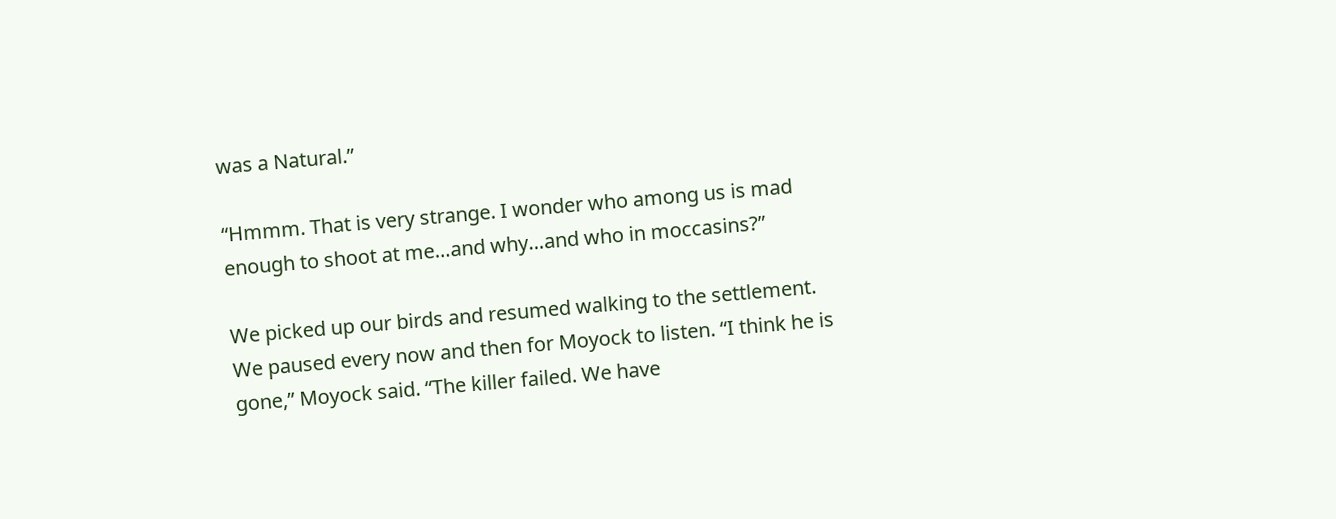was a Natural.”

“Hmmm. That is very strange. I wonder who among us is mad enough to shoot at me…and why…and who in moccasins?”

We picked up our birds and resumed walking to the settlement. We paused every now and then for Moyock to listen. “I think he is gone,” Moyock said. “The killer failed. We have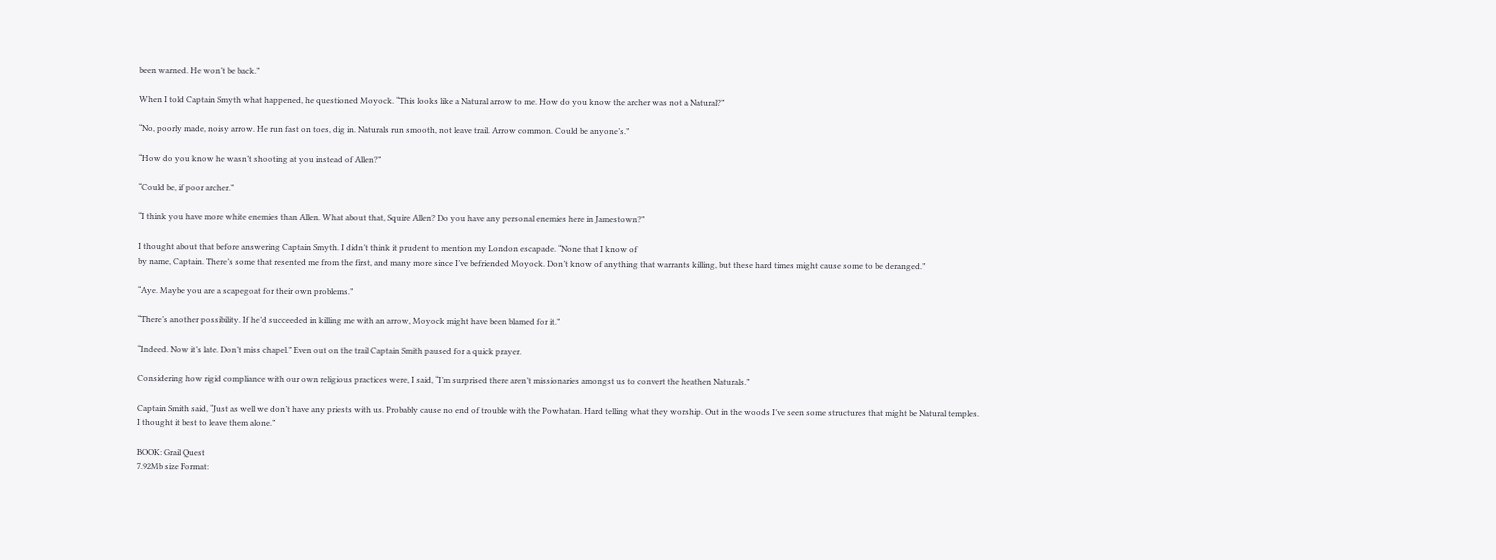been warned. He won’t be back.”

When I told Captain Smyth what happened, he questioned Moyock. “This looks like a Natural arrow to me. How do you know the archer was not a Natural?”

“No, poorly made, noisy arrow. He run fast on toes, dig in. Naturals run smooth, not leave trail. Arrow common. Could be anyone’s.”

“How do you know he wasn’t shooting at you instead of Allen?”

“Could be, if poor archer.”

“I think you have more white enemies than Allen. What about that, Squire Allen? Do you have any personal enemies here in Jamestown?”

I thought about that before answering Captain Smyth. I didn’t think it prudent to mention my London escapade. “None that I know of
by name, Captain. There’s some that resented me from the first, and many more since I’ve befriended Moyock. Don’t know of anything that warrants killing, but these hard times might cause some to be deranged.”

“Aye. Maybe you are a scapegoat for their own problems.”

“There’s another possibility. If he’d succeeded in killing me with an arrow, Moyock might have been blamed for it.”

“Indeed. Now it’s late. Don’t miss chapel.” Even out on the trail Captain Smith paused for a quick prayer.

Considering how rigid compliance with our own religious practices were, I said, “I’m surprised there aren’t missionaries amongst us to convert the heathen Naturals.”

Captain Smith said, “Just as well we don’t have any priests with us. Probably cause no end of trouble with the Powhatan. Hard telling what they worship. Out in the woods I’ve seen some structures that might be Natural temples.
I thought it best to leave them alone.”

BOOK: Grail Quest
7.92Mb size Format: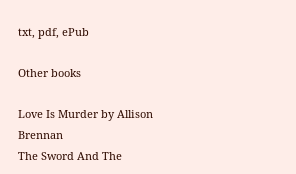txt, pdf, ePub

Other books

Love Is Murder by Allison Brennan
The Sword And The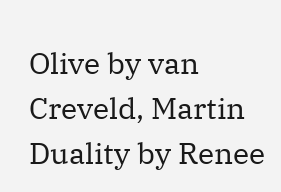Olive by van Creveld, Martin
Duality by Renee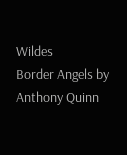Wildes
Border Angels by Anthony Quinn